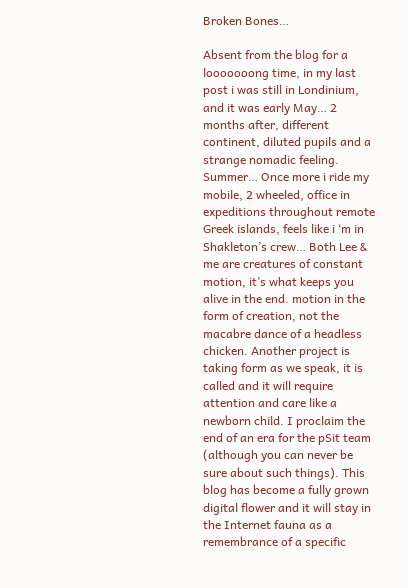Broken Bones…

Absent from the blog for a looooooong time, in my last post i was still in Londinium, and it was early May… 2 months after, different continent, diluted pupils and a strange nomadic feeling. Summer… Once more i ride my mobile, 2 wheeled, office in expeditions throughout remote Greek islands, feels like i ‘m in Shakleton’s crew… Both Lee & me are creatures of constant motion, it’s what keeps you alive in the end. motion in the form of creation, not the macabre dance of a headless chicken. Another project is taking form as we speak, it is called and it will require attention and care like a newborn child. I proclaim the end of an era for the pSit team (although you can never be sure about such things). This blog has become a fully grown digital flower and it will stay in the Internet fauna as a remembrance of a specific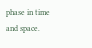phase in time and space.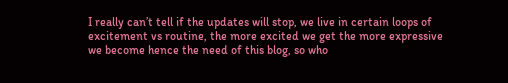I really can’t tell if the updates will stop, we live in certain loops of excitement vs routine, the more excited we get the more expressive we become hence the need of this blog, so who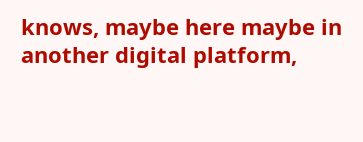knows, maybe here maybe in another digital platform,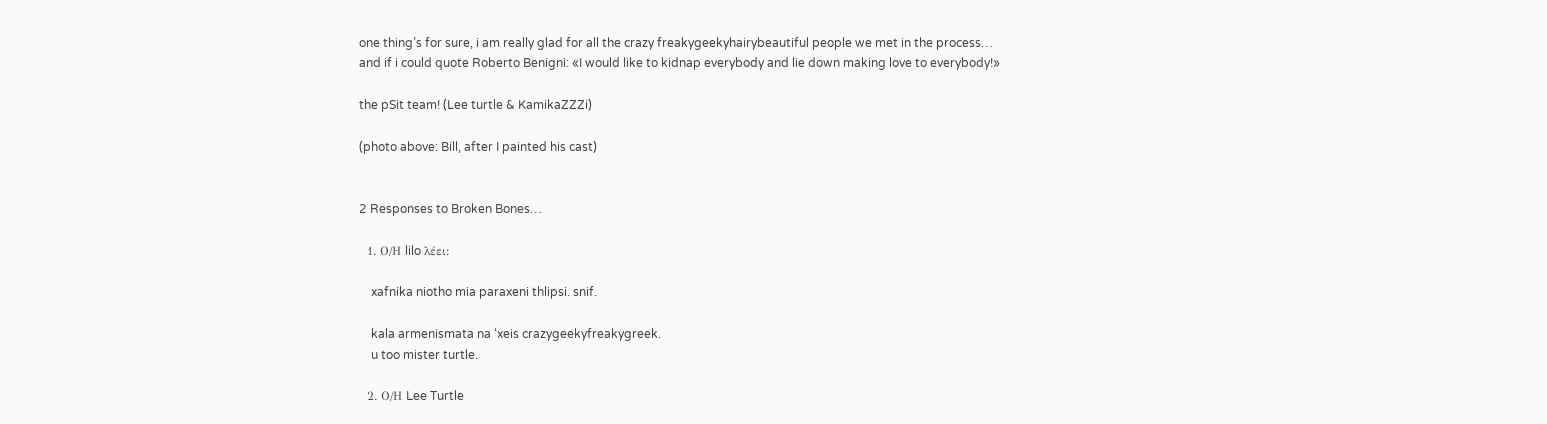one thing’s for sure, i am really glad for all the crazy freakygeekyhairybeautiful people we met in the process…
and if i could quote Roberto Benigni: «I would like to kidnap everybody and lie down making love to everybody!»

the pSit team! (Lee turtle & KamikaZZZi)

(photo above: Bill, after I painted his cast)


2 Responses to Broken Bones…

  1. Ο/Η lilo λέει:

    xafnika niotho mia paraxeni thlipsi. snif.

    kala armenismata na ‘xeis crazygeekyfreakygreek.
    u too mister turtle.

  2. Ο/Η Lee Turtle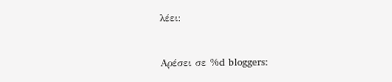λέει:


Αρέσει σε %d bloggers: